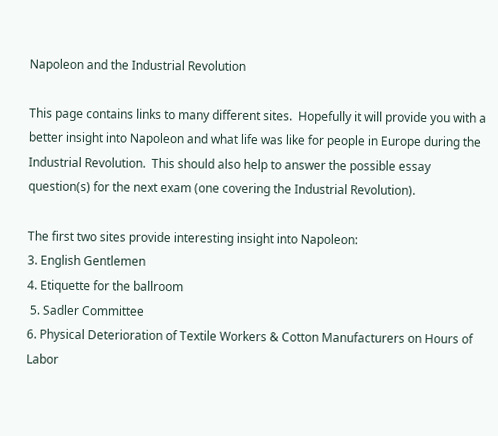Napoleon and the Industrial Revolution

This page contains links to many different sites.  Hopefully it will provide you with a better insight into Napoleon and what life was like for people in Europe during the Industrial Revolution.  This should also help to answer the possible essay question(s) for the next exam (one covering the Industrial Revolution).

The first two sites provide interesting insight into Napoleon:
3. English Gentlemen
4. Etiquette for the ballroom
 5. Sadler Committee
6. Physical Deterioration of Textile Workers & Cotton Manufacturers on Hours of Labor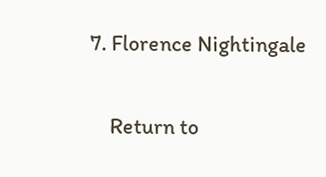7. Florence Nightingale

    Return to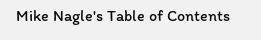Mike Nagle's Table of Contents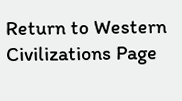Return to Western Civilizations Page